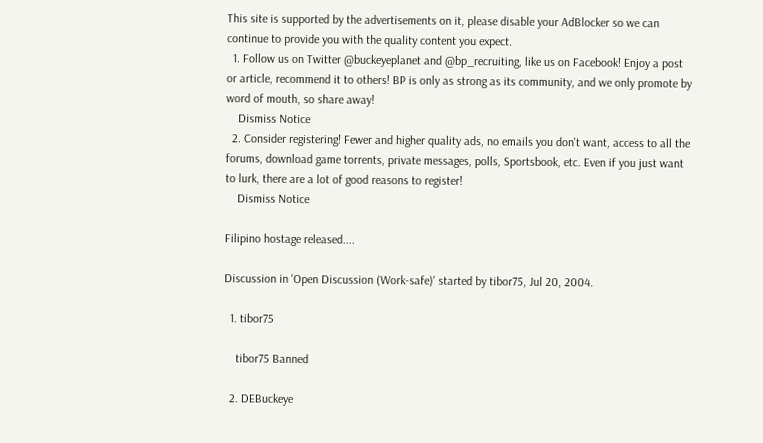This site is supported by the advertisements on it, please disable your AdBlocker so we can continue to provide you with the quality content you expect.
  1. Follow us on Twitter @buckeyeplanet and @bp_recruiting, like us on Facebook! Enjoy a post or article, recommend it to others! BP is only as strong as its community, and we only promote by word of mouth, so share away!
    Dismiss Notice
  2. Consider registering! Fewer and higher quality ads, no emails you don't want, access to all the forums, download game torrents, private messages, polls, Sportsbook, etc. Even if you just want to lurk, there are a lot of good reasons to register!
    Dismiss Notice

Filipino hostage released....

Discussion in 'Open Discussion (Work-safe)' started by tibor75, Jul 20, 2004.

  1. tibor75

    tibor75 Banned

  2. DEBuckeye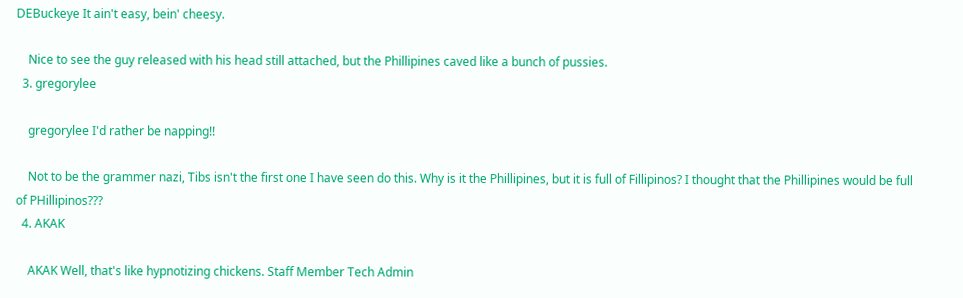DEBuckeye It ain't easy, bein' cheesy.

    Nice to see the guy released with his head still attached, but the Phillipines caved like a bunch of pussies.
  3. gregorylee

    gregorylee I'd rather be napping!!

    Not to be the grammer nazi, Tibs isn't the first one I have seen do this. Why is it the Phillipines, but it is full of Fillipinos? I thought that the Phillipines would be full of PHillipinos???
  4. AKAK

    AKAK Well, that's like hypnotizing chickens. Staff Member Tech Admin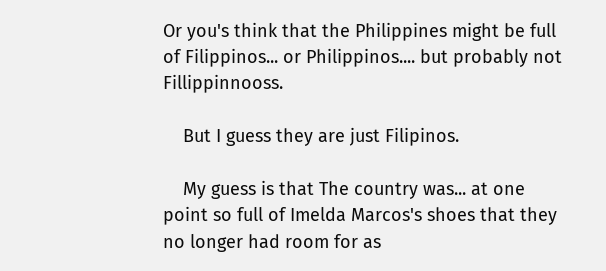Or you's think that the Philippines might be full of Filippinos... or Philippinos.... but probably not Fillippinnooss.

    But I guess they are just Filipinos.

    My guess is that The country was... at one point so full of Imelda Marcos's shoes that they no longer had room for as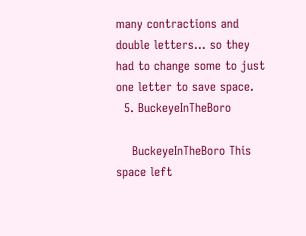many contractions and double letters... so they had to change some to just one letter to save space.
  5. BuckeyeInTheBoro

    BuckeyeInTheBoro This space left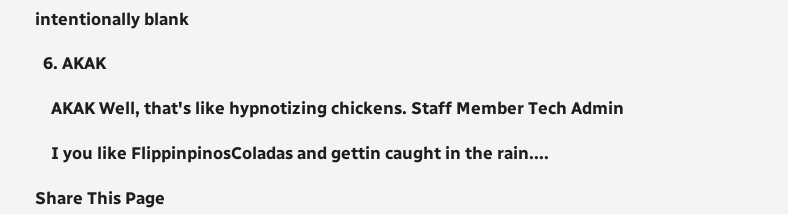intentionally blank

  6. AKAK

    AKAK Well, that's like hypnotizing chickens. Staff Member Tech Admin

    I you like FlippinpinosColadas and gettin caught in the rain....

Share This Page